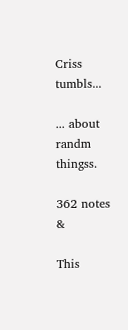Criss tumbls...

... about randm thingss.

362 notes &

This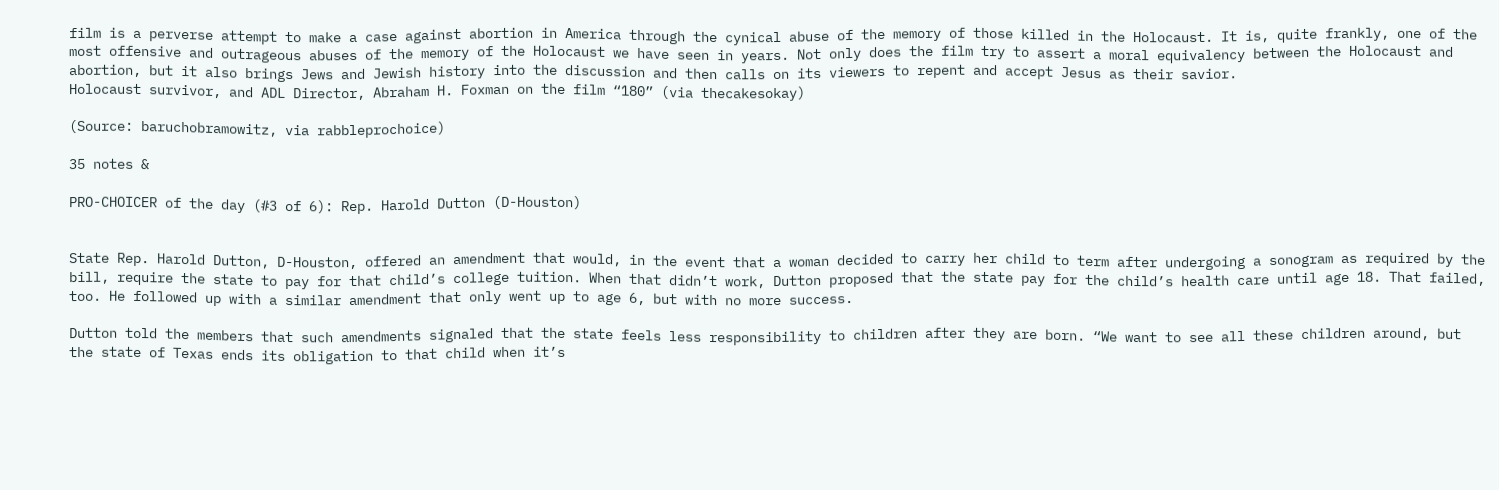film is a perverse attempt to make a case against abortion in America through the cynical abuse of the memory of those killed in the Holocaust. It is, quite frankly, one of the most offensive and outrageous abuses of the memory of the Holocaust we have seen in years. Not only does the film try to assert a moral equivalency between the Holocaust and abortion, but it also brings Jews and Jewish history into the discussion and then calls on its viewers to repent and accept Jesus as their savior.
Holocaust survivor, and ADL Director, Abraham H. Foxman on the film “180” (via thecakesokay)

(Source: baruchobramowitz, via rabbleprochoice)

35 notes &

PRO-CHOICER of the day (#3 of 6): Rep. Harold Dutton (D-Houston)


State Rep. Harold Dutton, D-Houston, offered an amendment that would, in the event that a woman decided to carry her child to term after undergoing a sonogram as required by the bill, require the state to pay for that child’s college tuition. When that didn’t work, Dutton proposed that the state pay for the child’s health care until age 18. That failed, too. He followed up with a similar amendment that only went up to age 6, but with no more success.

Dutton told the members that such amendments signaled that the state feels less responsibility to children after they are born. “We want to see all these children around, but the state of Texas ends its obligation to that child when it’s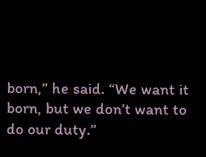born,” he said. “We want it born, but we don’t want to do our duty.”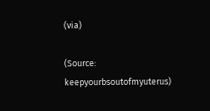(via)

(Source: keepyourbsoutofmyuterus)